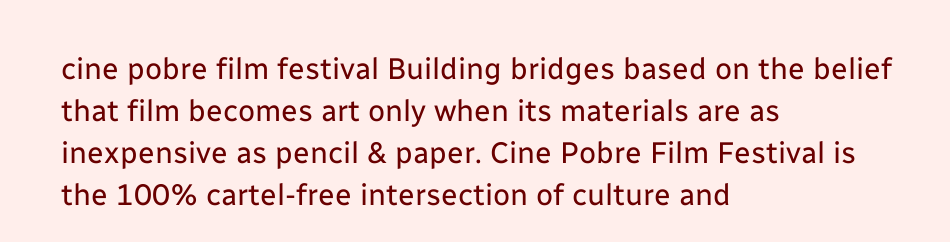cine pobre film festival Building bridges based on the belief that film becomes art only when its materials are as inexpensive as pencil & paper. Cine Pobre Film Festival is the 100% cartel-free intersection of culture and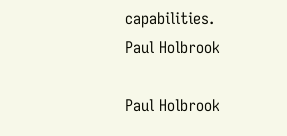capabilities.
Paul Holbrook

Paul Holbrook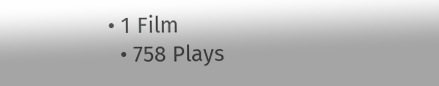• 1 Film
  • 758 Plays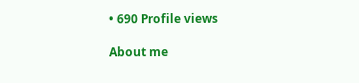• 690 Profile views

About me